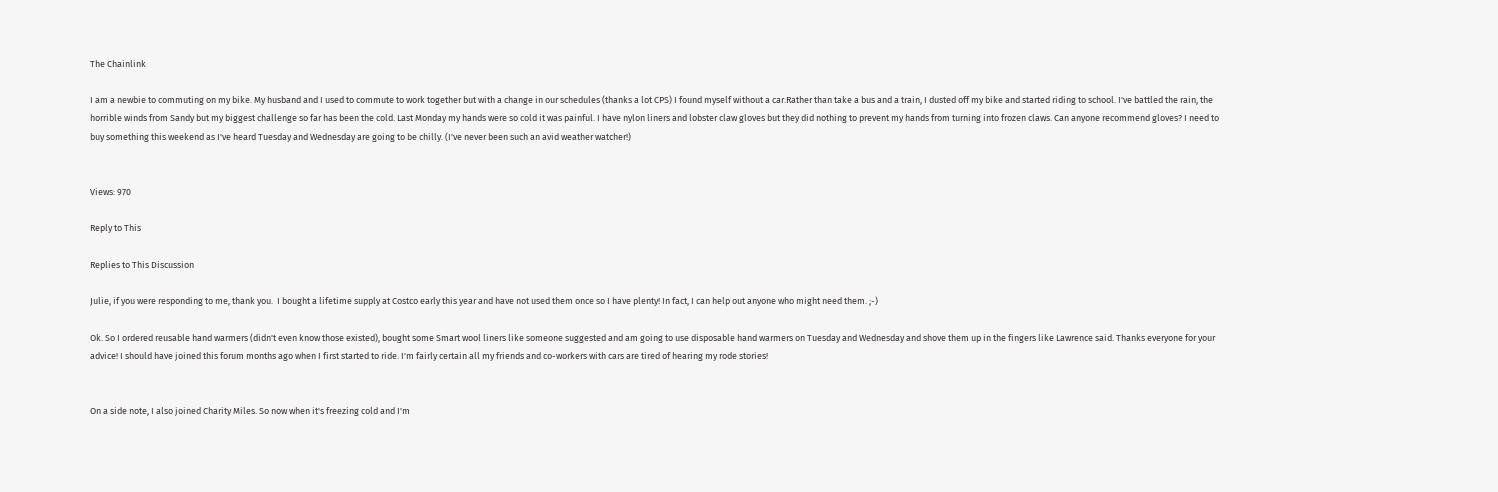The Chainlink

I am a newbie to commuting on my bike. My husband and I used to commute to work together but with a change in our schedules (thanks a lot CPS) I found myself without a car.Rather than take a bus and a train, I dusted off my bike and started riding to school. I've battled the rain, the horrible winds from Sandy but my biggest challenge so far has been the cold. Last Monday my hands were so cold it was painful. I have nylon liners and lobster claw gloves but they did nothing to prevent my hands from turning into frozen claws. Can anyone recommend gloves? I need to buy something this weekend as I've heard Tuesday and Wednesday are going to be chilly. (I've never been such an avid weather watcher!)


Views: 970

Reply to This

Replies to This Discussion

Julie, if you were responding to me, thank you.  I bought a lifetime supply at Costco early this year and have not used them once so I have plenty! In fact, I can help out anyone who might need them. ;-)

Ok. So I ordered reusable hand warmers (didn't even know those existed), bought some Smart wool liners like someone suggested and am going to use disposable hand warmers on Tuesday and Wednesday and shove them up in the fingers like Lawrence said. Thanks everyone for your advice! I should have joined this forum months ago when I first started to ride. I'm fairly certain all my friends and co-workers with cars are tired of hearing my rode stories!


On a side note, I also joined Charity Miles. So now when it's freezing cold and I'm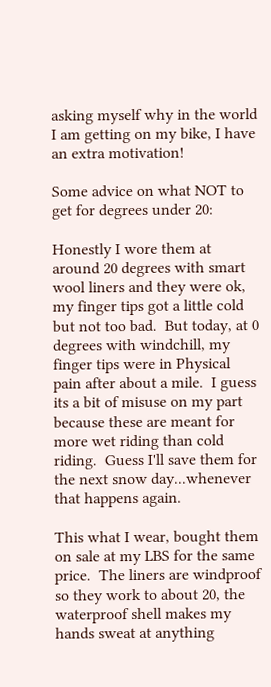asking myself why in the world I am getting on my bike, I have an extra motivation!

Some advice on what NOT to get for degrees under 20:

Honestly I wore them at around 20 degrees with smart wool liners and they were ok, my finger tips got a little cold but not too bad.  But today, at 0 degrees with windchill, my finger tips were in Physical pain after about a mile.  I guess its a bit of misuse on my part because these are meant for more wet riding than cold riding.  Guess I'll save them for the next snow day...whenever that happens again.

This what I wear, bought them on sale at my LBS for the same price.  The liners are windproof so they work to about 20, the waterproof shell makes my hands sweat at anything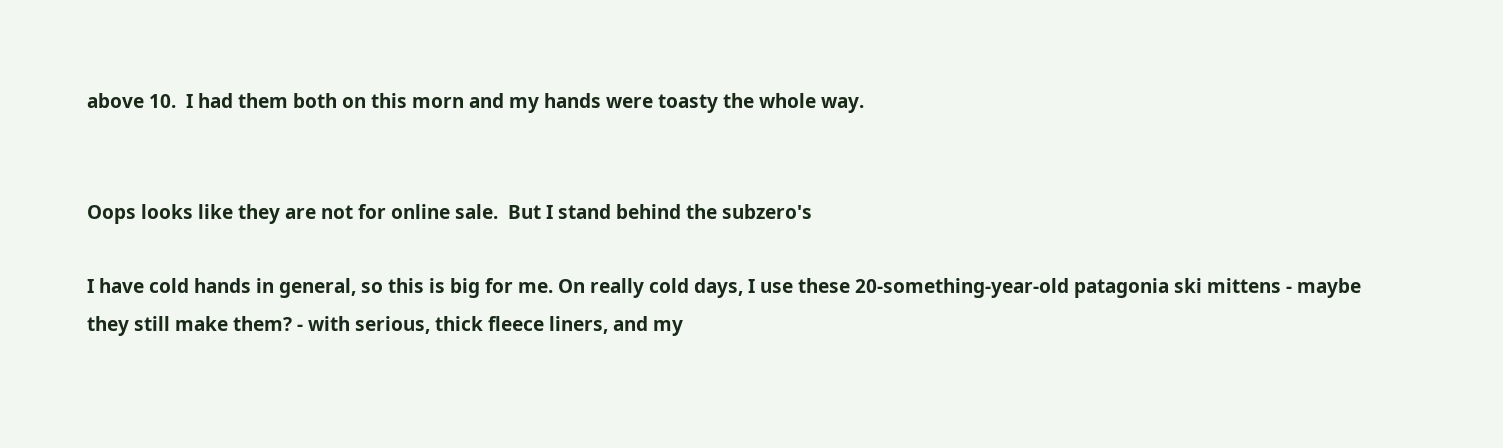above 10.  I had them both on this morn and my hands were toasty the whole way.


Oops looks like they are not for online sale.  But I stand behind the subzero's

I have cold hands in general, so this is big for me. On really cold days, I use these 20-something-year-old patagonia ski mittens - maybe they still make them? - with serious, thick fleece liners, and my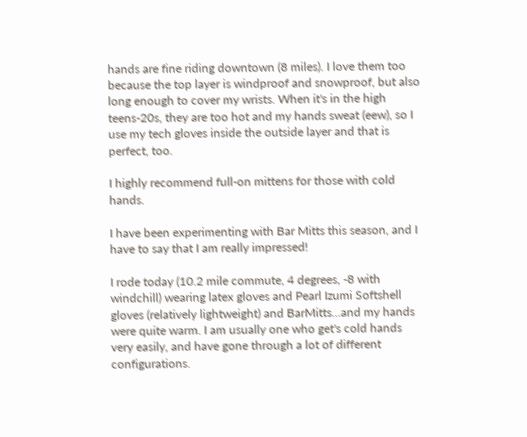hands are fine riding downtown (8 miles). I love them too because the top layer is windproof and snowproof, but also long enough to cover my wrists. When it's in the high teens-20s, they are too hot and my hands sweat (eew), so I use my tech gloves inside the outside layer and that is perfect, too.

I highly recommend full-on mittens for those with cold hands.

I have been experimenting with Bar Mitts this season, and I have to say that I am really impressed!

I rode today (10.2 mile commute, 4 degrees, -8 with windchill) wearing latex gloves and Pearl Izumi Softshell gloves (relatively lightweight) and BarMitts...and my hands were quite warm. I am usually one who get's cold hands very easily, and have gone through a lot of different configurations.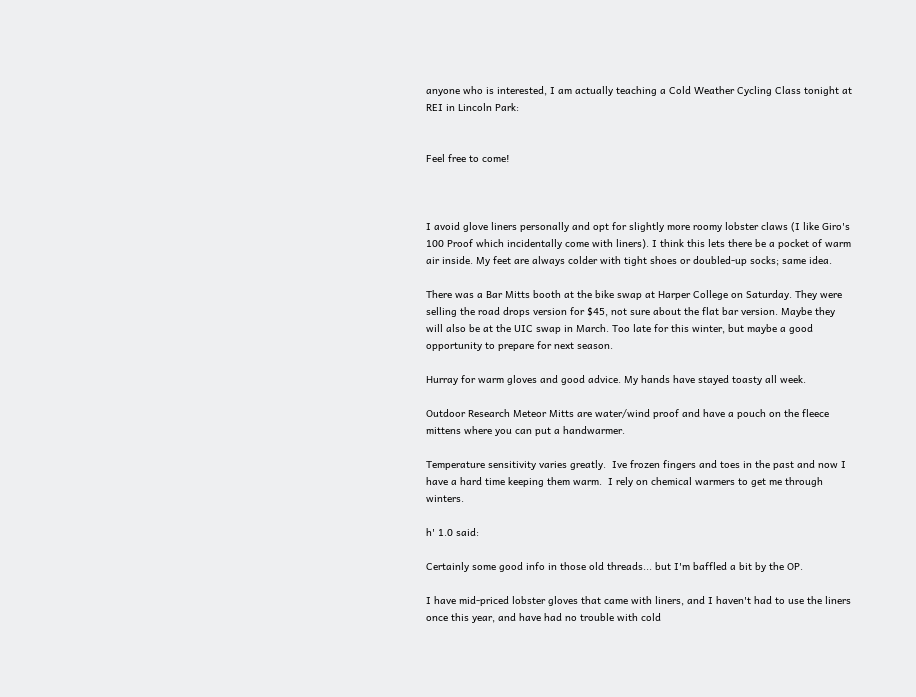anyone who is interested, I am actually teaching a Cold Weather Cycling Class tonight at REI in Lincoln Park:


Feel free to come!



I avoid glove liners personally and opt for slightly more roomy lobster claws (I like Giro's 100 Proof which incidentally come with liners). I think this lets there be a pocket of warm air inside. My feet are always colder with tight shoes or doubled-up socks; same idea.

There was a Bar Mitts booth at the bike swap at Harper College on Saturday. They were selling the road drops version for $45, not sure about the flat bar version. Maybe they will also be at the UIC swap in March. Too late for this winter, but maybe a good opportunity to prepare for next season.

Hurray for warm gloves and good advice. My hands have stayed toasty all week.

Outdoor Research Meteor Mitts are water/wind proof and have a pouch on the fleece mittens where you can put a handwarmer.

Temperature sensitivity varies greatly.  Ive frozen fingers and toes in the past and now I have a hard time keeping them warm.  I rely on chemical warmers to get me through winters.

h' 1.0 said:

Certainly some good info in those old threads... but I'm baffled a bit by the OP.

I have mid-priced lobster gloves that came with liners, and I haven't had to use the liners once this year, and have had no trouble with cold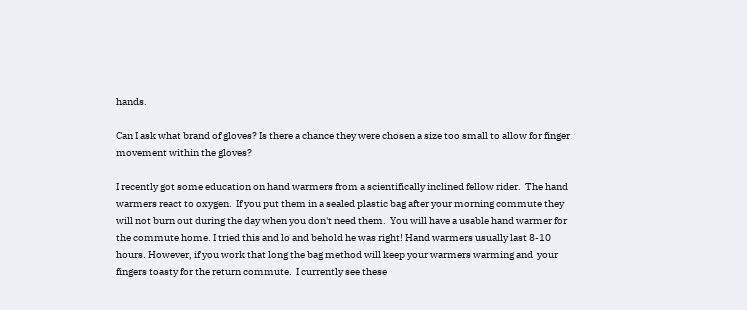hands.

Can I ask what brand of gloves? Is there a chance they were chosen a size too small to allow for finger movement within the gloves?

I recently got some education on hand warmers from a scientifically inclined fellow rider.  The hand warmers react to oxygen.  If you put them in a sealed plastic bag after your morning commute they will not burn out during the day when you don't need them.  You will have a usable hand warmer for the commute home. I tried this and lo and behold he was right! Hand warmers usually last 8-10 hours. However, if you work that long the bag method will keep your warmers warming and  your fingers toasty for the return commute.  I currently see these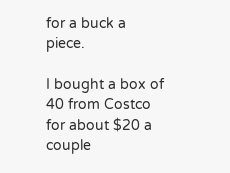for a buck a piece.

I bought a box of 40 from Costco for about $20 a couple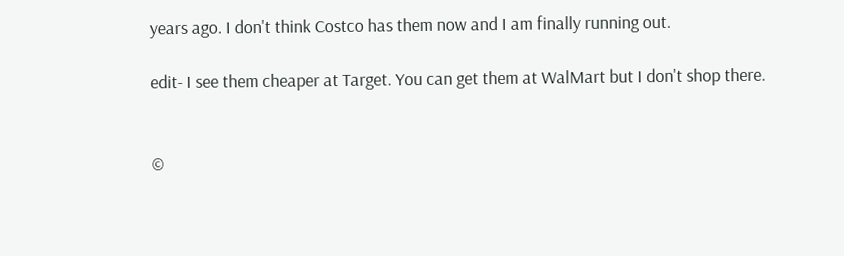years ago. I don't think Costco has them now and I am finally running out.

edit- I see them cheaper at Target. You can get them at WalMart but I don't shop there.


©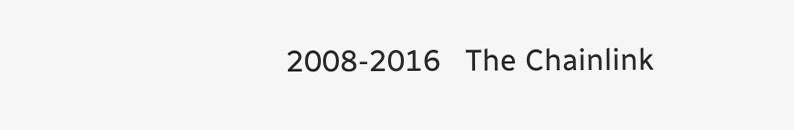2008-2016   The Chainlink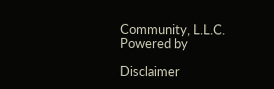Community, L.L.C.   Powered by

Disclaimer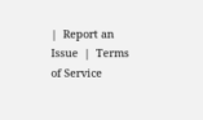|  Report an Issue  |  Terms of Service